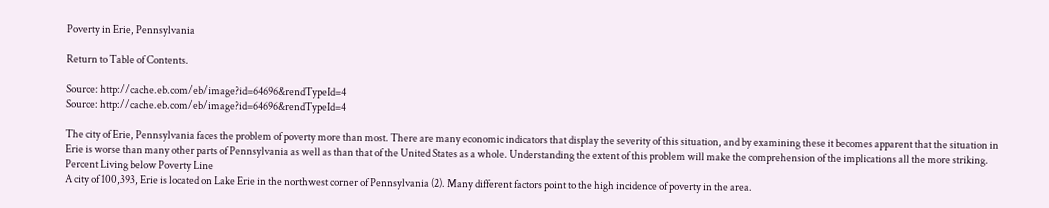Poverty in Erie, Pennsylvania

Return to Table of Contents.

Source: http://cache.eb.com/eb/image?id=64696&rendTypeId=4
Source: http://cache.eb.com/eb/image?id=64696&rendTypeId=4

The city of Erie, Pennsylvania faces the problem of poverty more than most. There are many economic indicators that display the severity of this situation, and by examining these it becomes apparent that the situation in Erie is worse than many other parts of Pennsylvania as well as than that of the United States as a whole. Understanding the extent of this problem will make the comprehension of the implications all the more striking.
Percent Living below Poverty Line
A city of 100,393, Erie is located on Lake Erie in the northwest corner of Pennsylvania (2). Many different factors point to the high incidence of poverty in the area.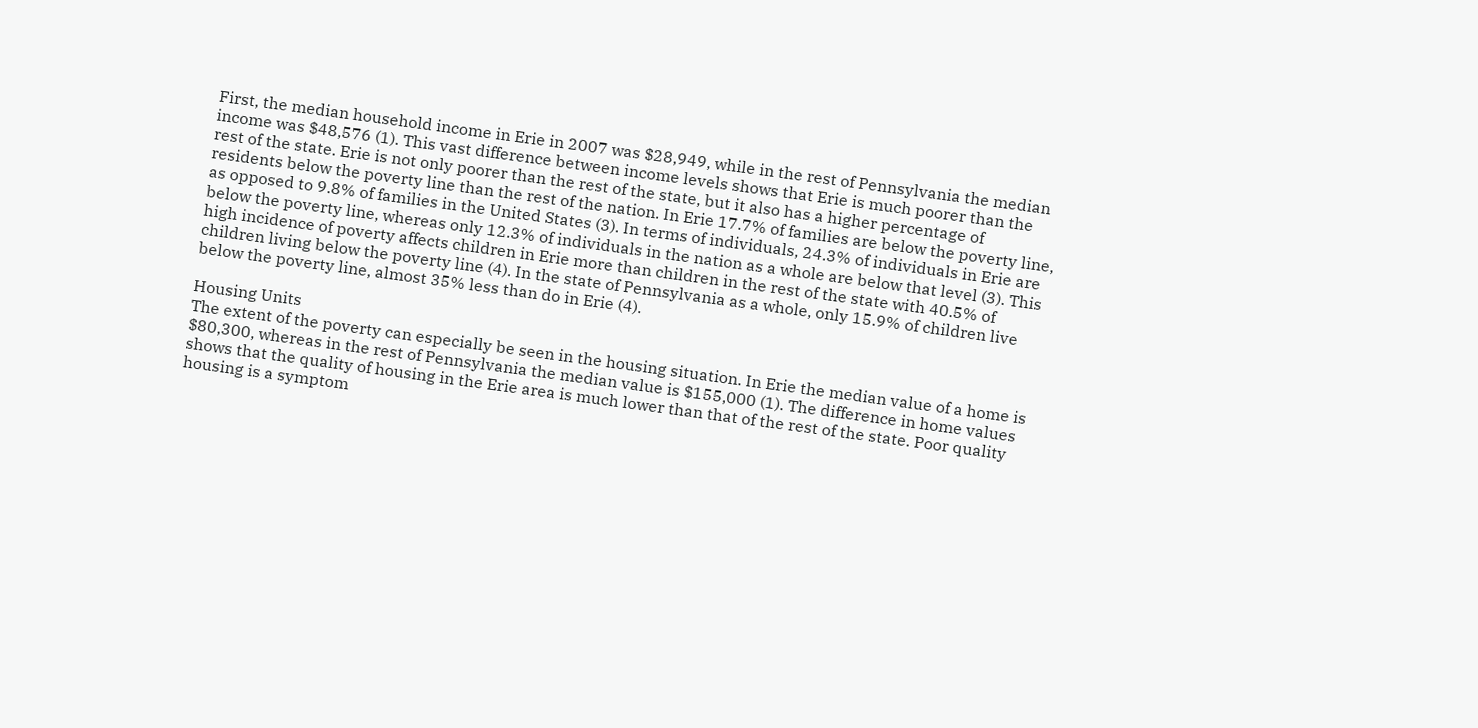First, the median household income in Erie in 2007 was $28,949, while in the rest of Pennsylvania the median income was $48,576 (1). This vast difference between income levels shows that Erie is much poorer than the rest of the state. Erie is not only poorer than the rest of the state, but it also has a higher percentage of residents below the poverty line than the rest of the nation. In Erie 17.7% of families are below the poverty line, as opposed to 9.8% of families in the United States (3). In terms of individuals, 24.3% of individuals in Erie are below the poverty line, whereas only 12.3% of individuals in the nation as a whole are below that level (3). This high incidence of poverty affects children in Erie more than children in the rest of the state with 40.5% of children living below the poverty line (4). In the state of Pennsylvania as a whole, only 15.9% of children live below the poverty line, almost 35% less than do in Erie (4).

Housing Units
The extent of the poverty can especially be seen in the housing situation. In Erie the median value of a home is $80,300, whereas in the rest of Pennsylvania the median value is $155,000 (1). The difference in home values shows that the quality of housing in the Erie area is much lower than that of the rest of the state. Poor quality housing is a symptom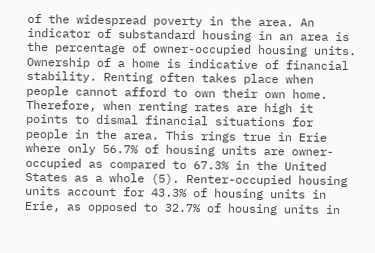of the widespread poverty in the area. An indicator of substandard housing in an area is the percentage of owner-occupied housing units. Ownership of a home is indicative of financial stability. Renting often takes place when people cannot afford to own their own home. Therefore, when renting rates are high it points to dismal financial situations for people in the area. This rings true in Erie where only 56.7% of housing units are owner-occupied as compared to 67.3% in the United States as a whole (5). Renter-occupied housing units account for 43.3% of housing units in Erie, as opposed to 32.7% of housing units in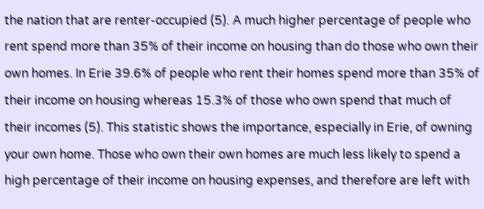the nation that are renter-occupied (5). A much higher percentage of people who rent spend more than 35% of their income on housing than do those who own their own homes. In Erie 39.6% of people who rent their homes spend more than 35% of their income on housing whereas 15.3% of those who own spend that much of their incomes (5). This statistic shows the importance, especially in Erie, of owning your own home. Those who own their own homes are much less likely to spend a high percentage of their income on housing expenses, and therefore are left with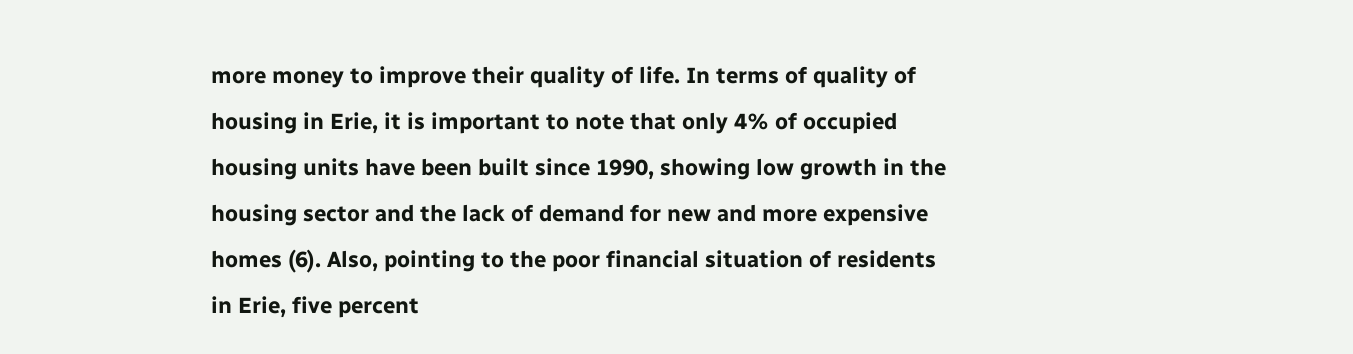more money to improve their quality of life. In terms of quality of housing in Erie, it is important to note that only 4% of occupied housing units have been built since 1990, showing low growth in the housing sector and the lack of demand for new and more expensive homes (6). Also, pointing to the poor financial situation of residents in Erie, five percent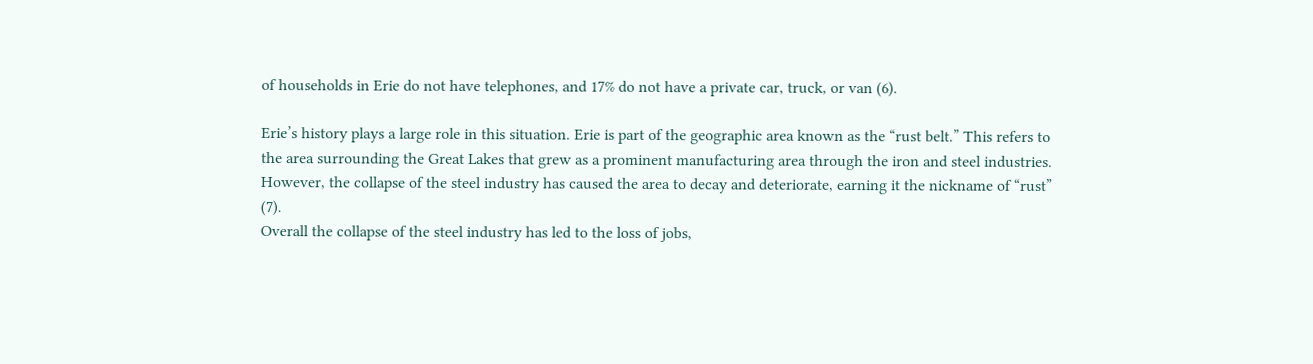of households in Erie do not have telephones, and 17% do not have a private car, truck, or van (6).

Erie’s history plays a large role in this situation. Erie is part of the geographic area known as the “rust belt.” This refers to the area surrounding the Great Lakes that grew as a prominent manufacturing area through the iron and steel industries. However, the collapse of the steel industry has caused the area to decay and deteriorate, earning it the nickname of “rust” (7).
Overall the collapse of the steel industry has led to the loss of jobs,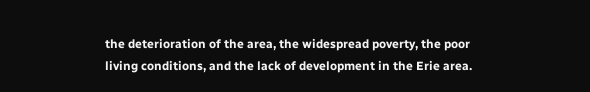the deterioration of the area, the widespread poverty, the poor living conditions, and the lack of development in the Erie area.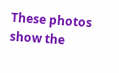These photos show the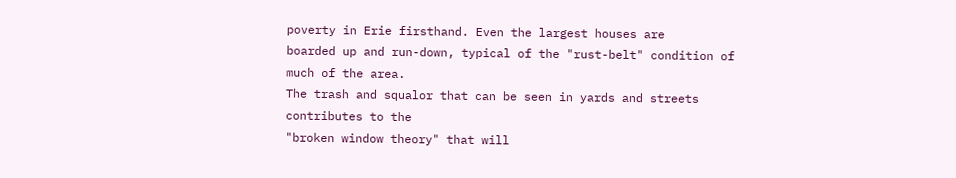poverty in Erie firsthand. Even the largest houses are
boarded up and run-down, typical of the "rust-belt" condition of much of the area.
The trash and squalor that can be seen in yards and streets contributes to the
"broken window theory" that will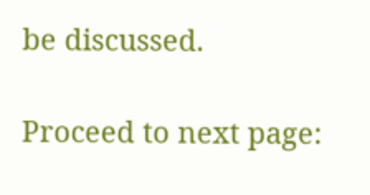be discussed.

Proceed to next page: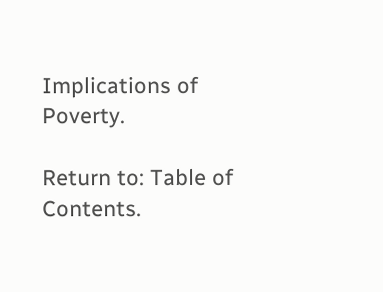Implications of Poverty.

Return to: Table of Contents.